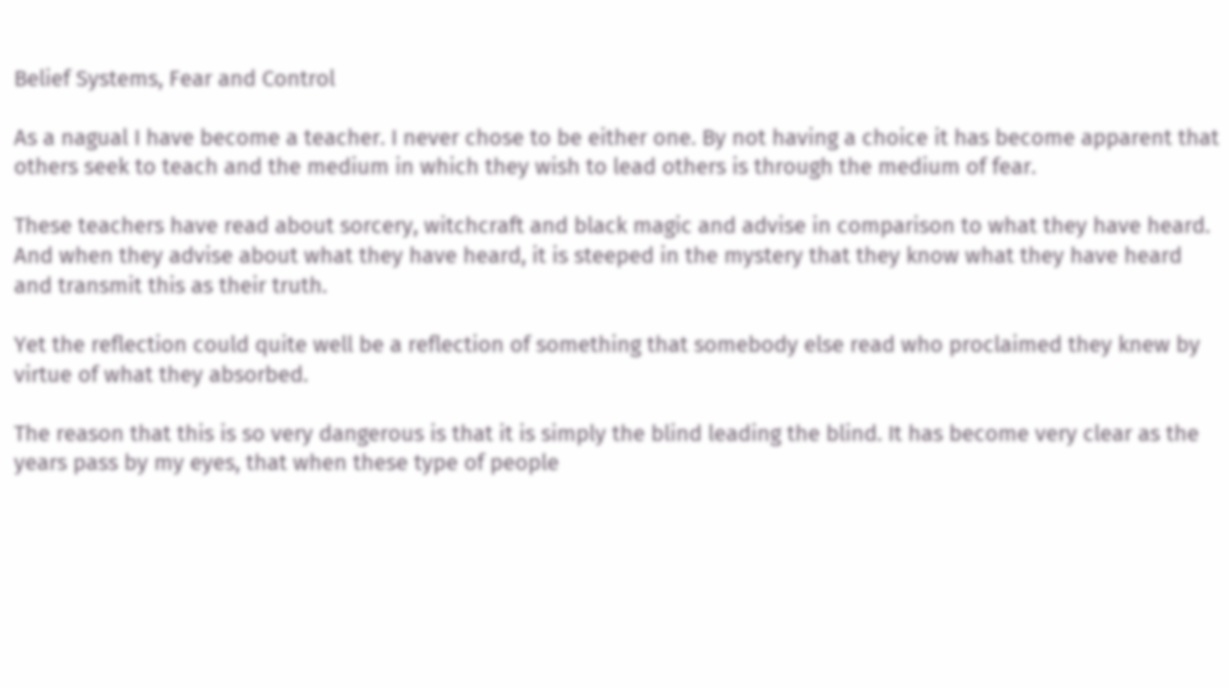Belief Systems, Fear and Control

As a nagual I have become a teacher. I never chose to be either one. By not having a choice it has become apparent that others seek to teach and the medium in which they wish to lead others is through the medium of fear.

These teachers have read about sorcery, witchcraft and black magic and advise in comparison to what they have heard. And when they advise about what they have heard, it is steeped in the mystery that they know what they have heard and transmit this as their truth.

Yet the reflection could quite well be a reflection of something that somebody else read who proclaimed they knew by virtue of what they absorbed.

The reason that this is so very dangerous is that it is simply the blind leading the blind. It has become very clear as the years pass by my eyes, that when these type of people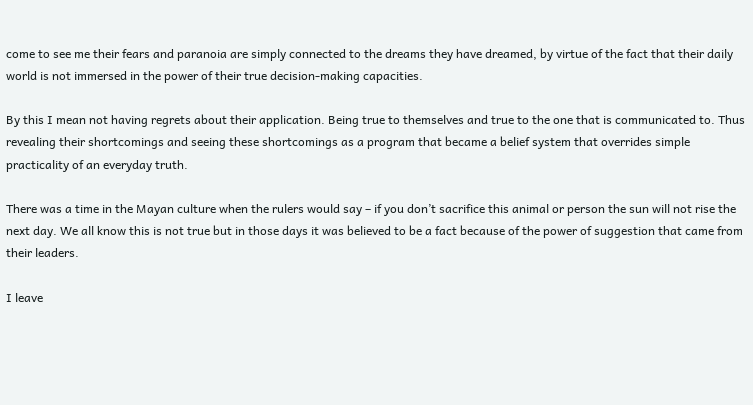come to see me their fears and paranoia are simply connected to the dreams they have dreamed, by virtue of the fact that their daily world is not immersed in the power of their true decision-making capacities.

By this I mean not having regrets about their application. Being true to themselves and true to the one that is communicated to. Thus revealing their shortcomings and seeing these shortcomings as a program that became a belief system that overrides simple practicality of an everyday truth.

There was a time in the Mayan culture when the rulers would say – if you don’t sacrifice this animal or person the sun will not rise the next day. We all know this is not true but in those days it was believed to be a fact because of the power of suggestion that came from their leaders.

I leave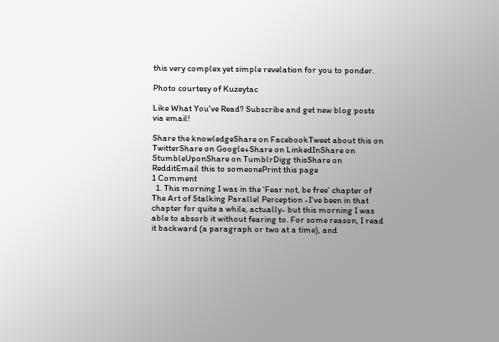this very complex yet simple revelation for you to ponder.

Photo courtesy of Kuzeytac

Like What You've Read? Subscribe and get new blog posts via email!

Share the knowledgeShare on FacebookTweet about this on TwitterShare on Google+Share on LinkedInShare on StumbleUponShare on TumblrDigg thisShare on RedditEmail this to someonePrint this page
1 Comment
  1. This morning I was in the ‘Fear not, be free’ chapter of The Art of Stalking Parallel Perception -I’ve been in that chapter for quite a while, actually- but this morning I was able to absorb it without fearing to. For some reason, I read it backward (a paragraph or two at a time), and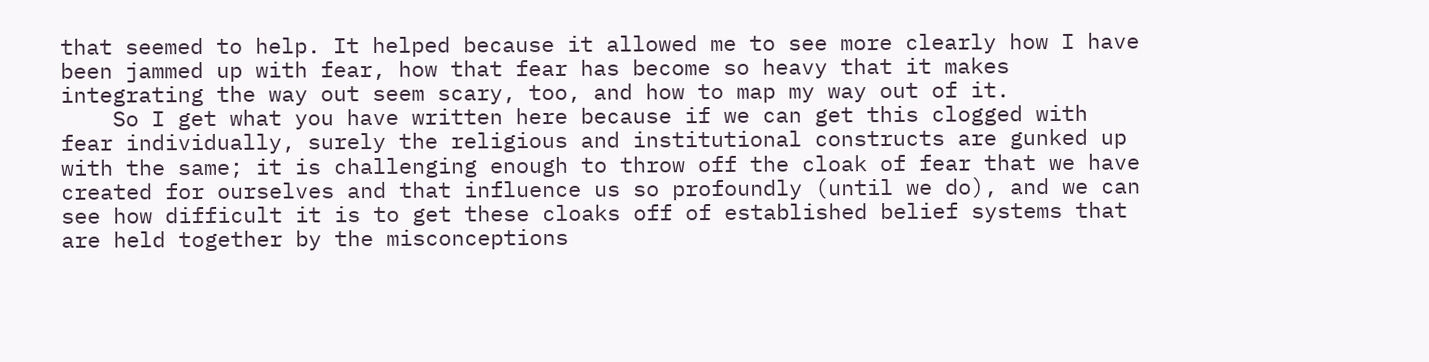that seemed to help. It helped because it allowed me to see more clearly how I have been jammed up with fear, how that fear has become so heavy that it makes integrating the way out seem scary, too, and how to map my way out of it.
    So I get what you have written here because if we can get this clogged with fear individually, surely the religious and institutional constructs are gunked up with the same; it is challenging enough to throw off the cloak of fear that we have created for ourselves and that influence us so profoundly (until we do), and we can see how difficult it is to get these cloaks off of established belief systems that are held together by the misconceptions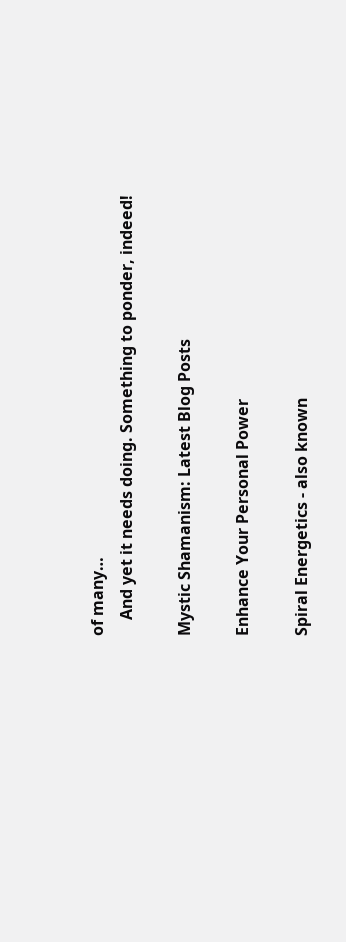of many…
    And yet it needs doing. Something to ponder, indeed!

Mystic Shamanism: Latest Blog Posts

Enhance Your Personal Power

Spiral Energetics - also known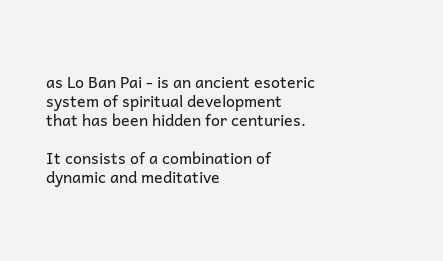as Lo Ban Pai - is an ancient esoteric system of spiritual development that has been hidden for centuries.

It consists of a combination of dynamic and meditative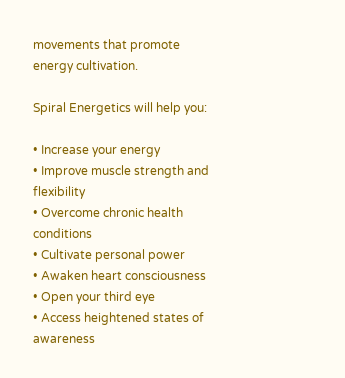movements that promote energy cultivation.

Spiral Energetics will help you:

• Increase your energy
• Improve muscle strength and flexibility
• Overcome chronic health conditions
• Cultivate personal power
• Awaken heart consciousness
• Open your third eye
• Access heightened states of awareness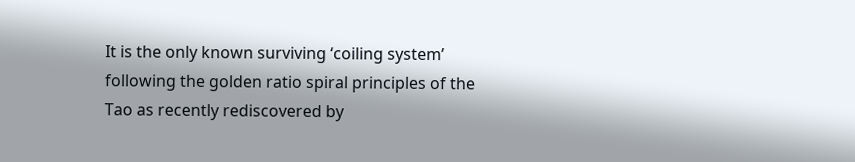It is the only known surviving ‘coiling system’ following the golden ratio spiral principles of the Tao as recently rediscovered by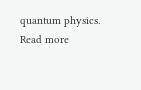quantum physics. Read more